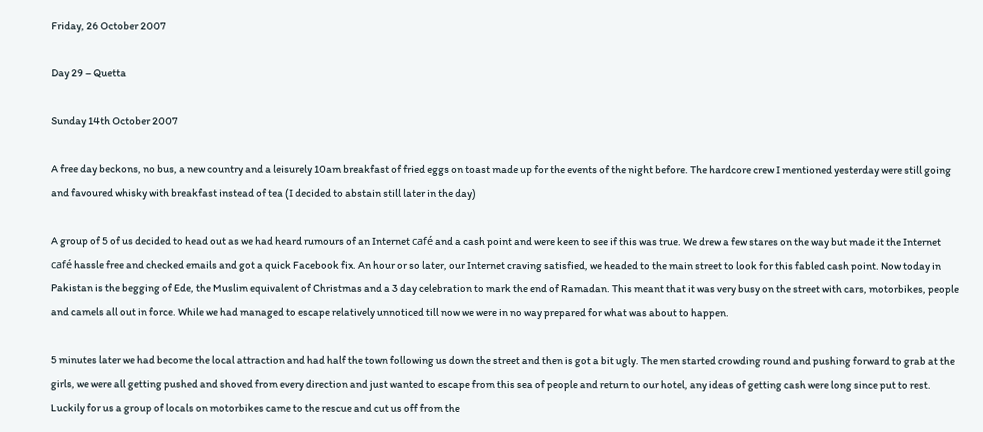Friday, 26 October 2007

Day 29 – Quetta

Sunday 14th October 2007

A free day beckons, no bus, a new country and a leisurely 10am breakfast of fried eggs on toast made up for the events of the night before. The hardcore crew I mentioned yesterday were still going and favoured whisky with breakfast instead of tea (I decided to abstain still later in the day)

A group of 5 of us decided to head out as we had heard rumours of an Internet café and a cash point and were keen to see if this was true. We drew a few stares on the way but made it the Internet café hassle free and checked emails and got a quick Facebook fix. An hour or so later, our Internet craving satisfied, we headed to the main street to look for this fabled cash point. Now today in Pakistan is the begging of Ede, the Muslim equivalent of Christmas and a 3 day celebration to mark the end of Ramadan. This meant that it was very busy on the street with cars, motorbikes, people and camels all out in force. While we had managed to escape relatively unnoticed till now we were in no way prepared for what was about to happen.

5 minutes later we had become the local attraction and had half the town following us down the street and then is got a bit ugly. The men started crowding round and pushing forward to grab at the girls, we were all getting pushed and shoved from every direction and just wanted to escape from this sea of people and return to our hotel, any ideas of getting cash were long since put to rest. Luckily for us a group of locals on motorbikes came to the rescue and cut us off from the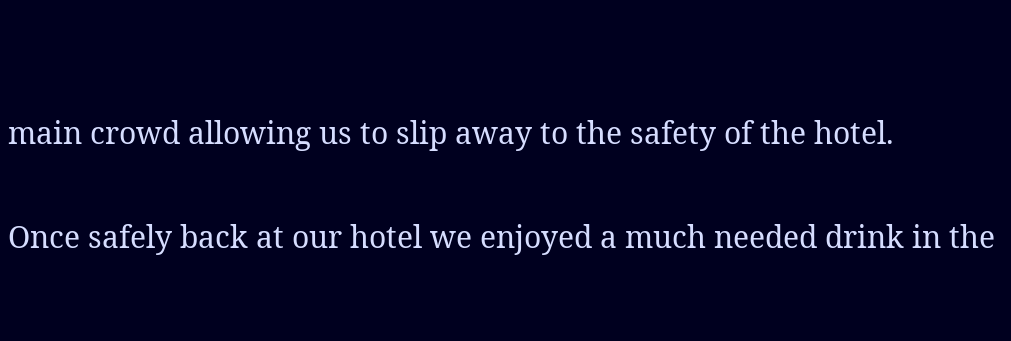main crowd allowing us to slip away to the safety of the hotel.

Once safely back at our hotel we enjoyed a much needed drink in the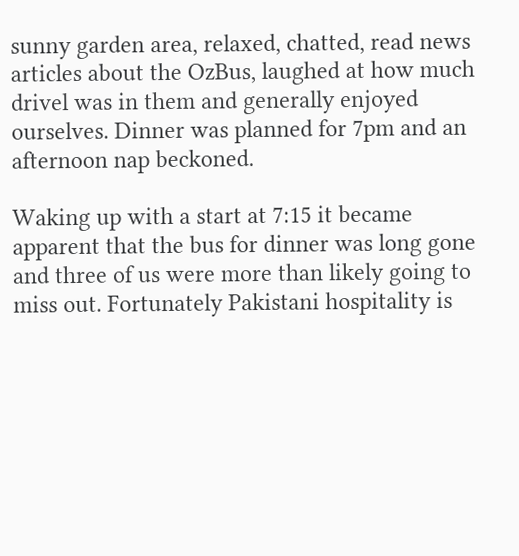sunny garden area, relaxed, chatted, read news articles about the OzBus, laughed at how much drivel was in them and generally enjoyed ourselves. Dinner was planned for 7pm and an afternoon nap beckoned.

Waking up with a start at 7:15 it became apparent that the bus for dinner was long gone and three of us were more than likely going to miss out. Fortunately Pakistani hospitality is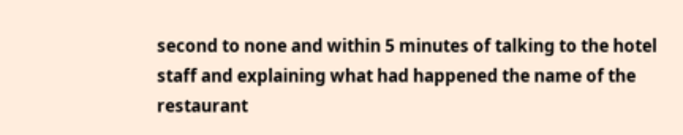second to none and within 5 minutes of talking to the hotel staff and explaining what had happened the name of the restaurant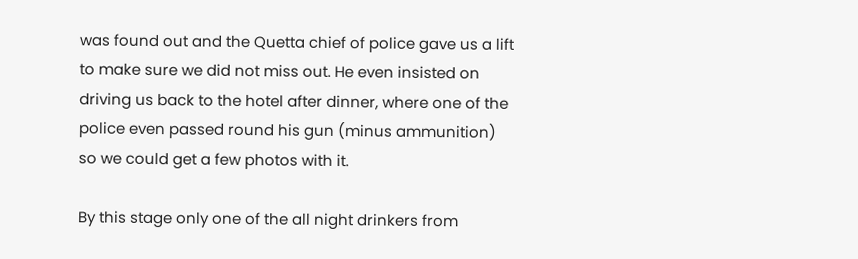was found out and the Quetta chief of police gave us a lift to make sure we did not miss out. He even insisted on driving us back to the hotel after dinner, where one of the police even passed round his gun (minus ammunition) so we could get a few photos with it.

By this stage only one of the all night drinkers from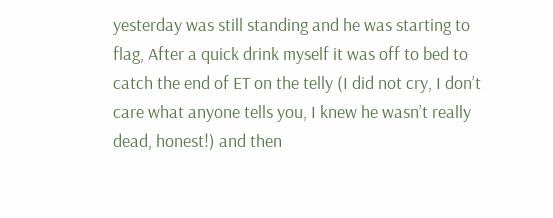yesterday was still standing and he was starting to flag, After a quick drink myself it was off to bed to catch the end of ET on the telly (I did not cry, I don’t care what anyone tells you, I knew he wasn’t really dead, honest!) and then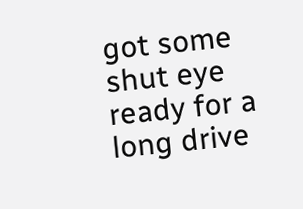got some shut eye ready for a long drive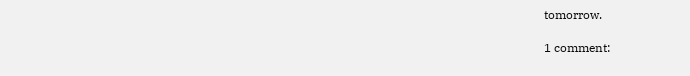tomorrow.

1 comment: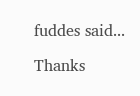fuddes said...

Thanks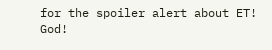for the spoiler alert about ET! God!